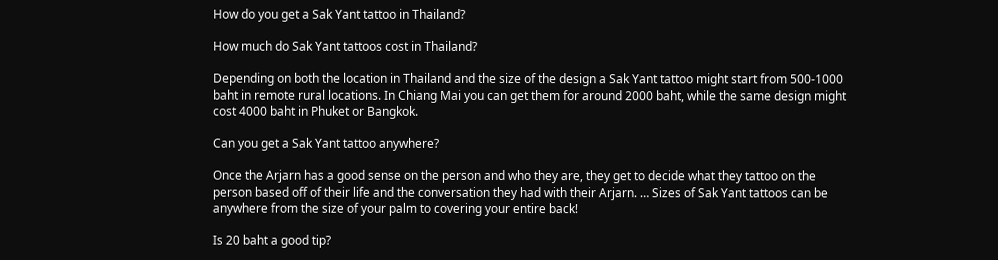How do you get a Sak Yant tattoo in Thailand?

How much do Sak Yant tattoos cost in Thailand?

Depending on both the location in Thailand and the size of the design a Sak Yant tattoo might start from 500-1000 baht in remote rural locations. In Chiang Mai you can get them for around 2000 baht, while the same design might cost 4000 baht in Phuket or Bangkok.

Can you get a Sak Yant tattoo anywhere?

Once the Arjarn has a good sense on the person and who they are, they get to decide what they tattoo on the person based off of their life and the conversation they had with their Arjarn. … Sizes of Sak Yant tattoos can be anywhere from the size of your palm to covering your entire back!

Is 20 baht a good tip?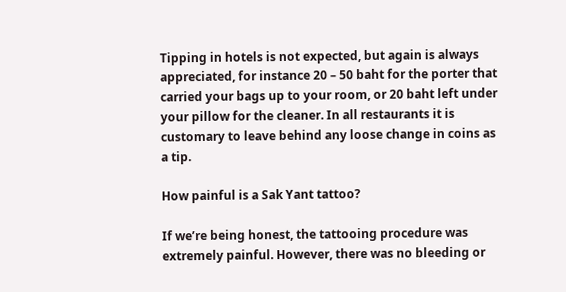Tipping in hotels is not expected, but again is always appreciated, for instance 20 – 50 baht for the porter that carried your bags up to your room, or 20 baht left under your pillow for the cleaner. In all restaurants it is customary to leave behind any loose change in coins as a tip.

How painful is a Sak Yant tattoo?

If we’re being honest, the tattooing procedure was extremely painful. However, there was no bleeding or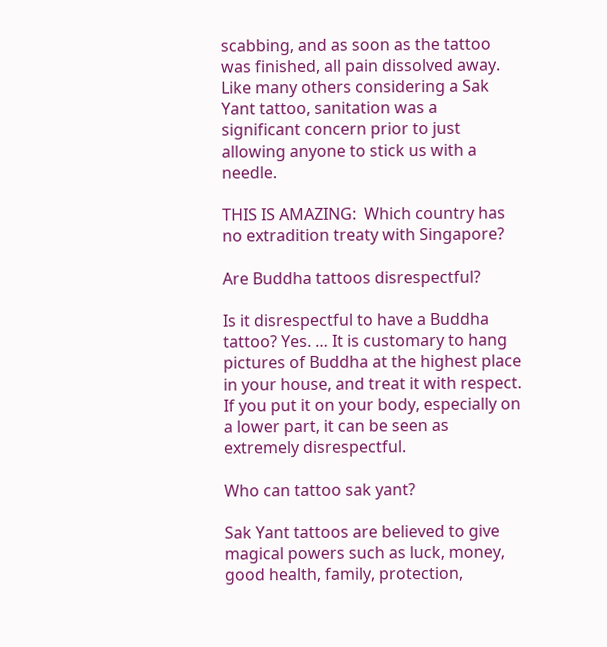scabbing, and as soon as the tattoo was finished, all pain dissolved away. Like many others considering a Sak Yant tattoo, sanitation was a significant concern prior to just allowing anyone to stick us with a needle.

THIS IS AMAZING:  Which country has no extradition treaty with Singapore?

Are Buddha tattoos disrespectful?

Is it disrespectful to have a Buddha tattoo? Yes. … It is customary to hang pictures of Buddha at the highest place in your house, and treat it with respect. If you put it on your body, especially on a lower part, it can be seen as extremely disrespectful.

Who can tattoo sak yant?

Sak Yant tattoos are believed to give magical powers such as luck, money, good health, family, protection,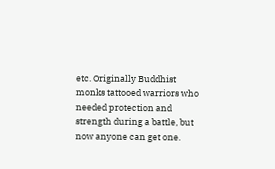etc. Originally Buddhist monks tattooed warriors who needed protection and strength during a battle, but now anyone can get one.